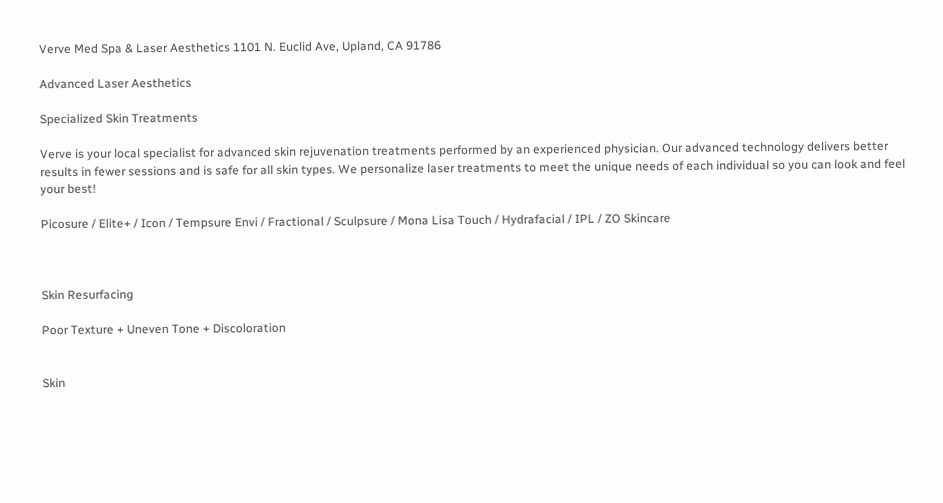Verve Med Spa & Laser Aesthetics 1101 N. Euclid Ave, Upland, CA 91786

Advanced Laser Aesthetics

Specialized Skin Treatments

Verve is your local specialist for advanced skin rejuvenation treatments performed by an experienced physician. Our advanced technology delivers better results in fewer sessions and is safe for all skin types. We personalize laser treatments to meet the unique needs of each individual so you can look and feel your best!

Picosure / Elite+ / Icon / Tempsure Envi / Fractional / Sculpsure / Mona Lisa Touch / Hydrafacial / IPL / ZO Skincare



Skin Resurfacing

Poor Texture + Uneven Tone + Discoloration


Skin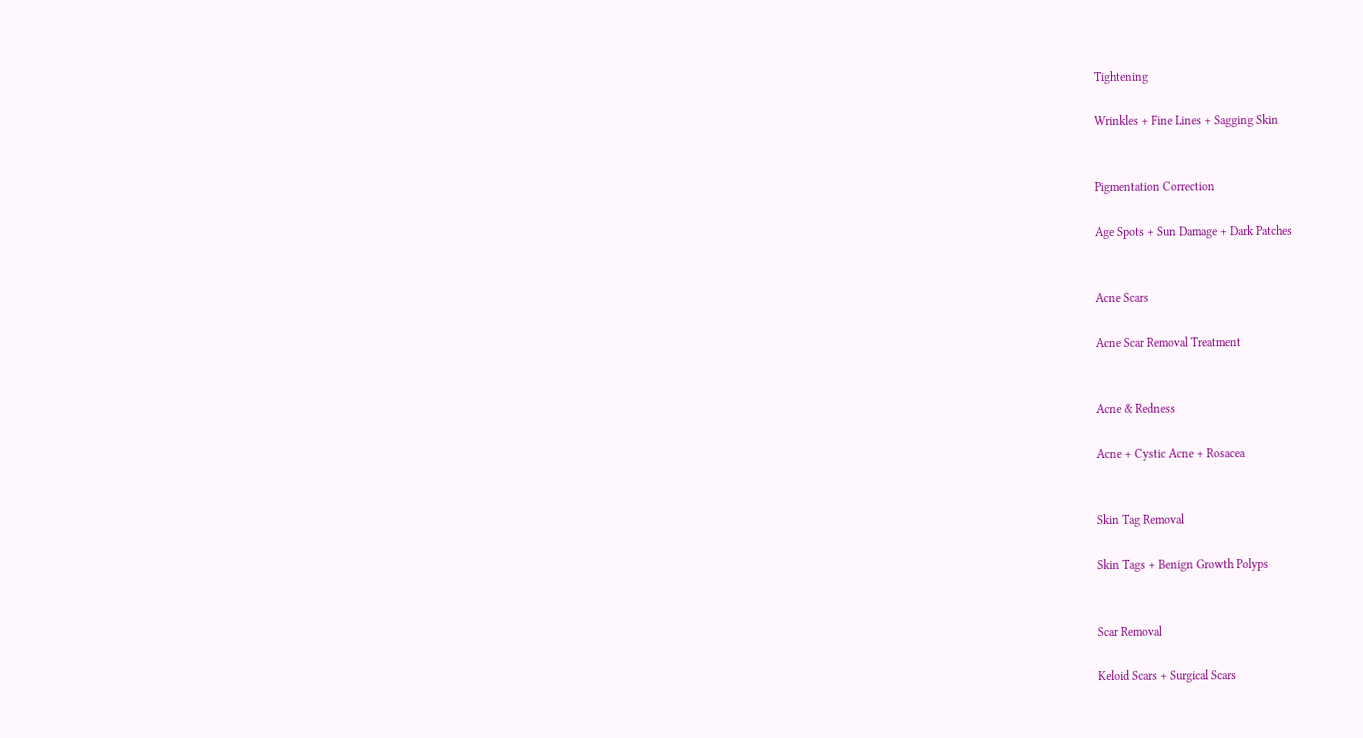Tightening

Wrinkles + Fine Lines + Sagging Skin


Pigmentation Correction

Age Spots + Sun Damage + Dark Patches


Acne Scars

Acne Scar Removal Treatment


Acne & Redness

Acne + Cystic Acne + Rosacea


Skin Tag Removal

Skin Tags + Benign Growth Polyps


Scar Removal

Keloid Scars + Surgical Scars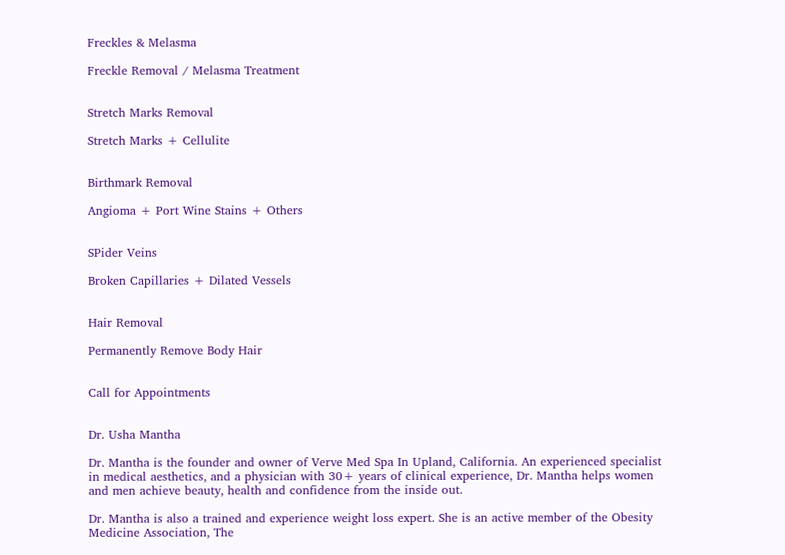Freckles & Melasma

Freckle Removal / Melasma Treatment


Stretch Marks Removal

Stretch Marks + Cellulite


Birthmark Removal

Angioma + Port Wine Stains + Others


SPider Veins

Broken Capillaries + Dilated Vessels


Hair Removal

Permanently Remove Body Hair


Call for Appointments


Dr. Usha Mantha

Dr. Mantha is the founder and owner of Verve Med Spa In Upland, California. An experienced specialist in medical aesthetics, and a physician with 30+ years of clinical experience, Dr. Mantha helps women and men achieve beauty, health and confidence from the inside out.

Dr. Mantha is also a trained and experience weight loss expert. She is an active member of the Obesity Medicine Association, The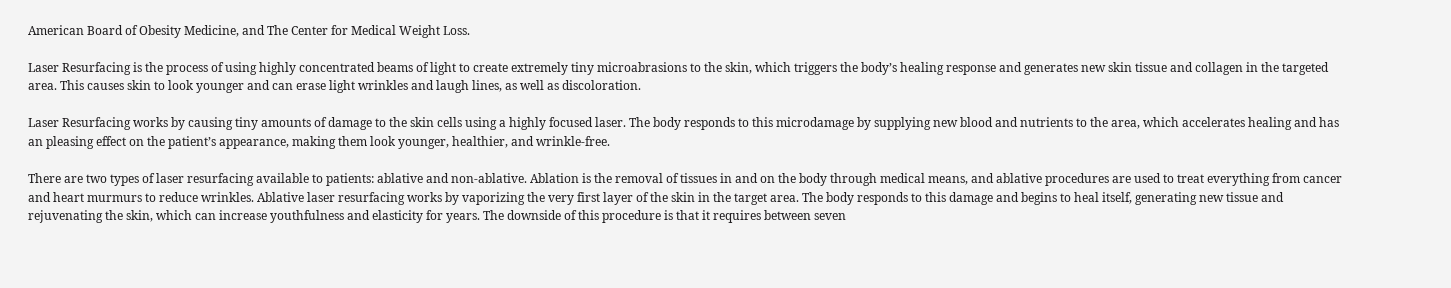American Board of Obesity Medicine, and The Center for Medical Weight Loss.

Laser Resurfacing is the process of using highly concentrated beams of light to create extremely tiny microabrasions to the skin, which triggers the body’s healing response and generates new skin tissue and collagen in the targeted area. This causes skin to look younger and can erase light wrinkles and laugh lines, as well as discoloration.

Laser Resurfacing works by causing tiny amounts of damage to the skin cells using a highly focused laser. The body responds to this microdamage by supplying new blood and nutrients to the area, which accelerates healing and has an pleasing effect on the patient’s appearance, making them look younger, healthier, and wrinkle-free.

There are two types of laser resurfacing available to patients: ablative and non-ablative. Ablation is the removal of tissues in and on the body through medical means, and ablative procedures are used to treat everything from cancer and heart murmurs to reduce wrinkles. Ablative laser resurfacing works by vaporizing the very first layer of the skin in the target area. The body responds to this damage and begins to heal itself, generating new tissue and rejuvenating the skin, which can increase youthfulness and elasticity for years. The downside of this procedure is that it requires between seven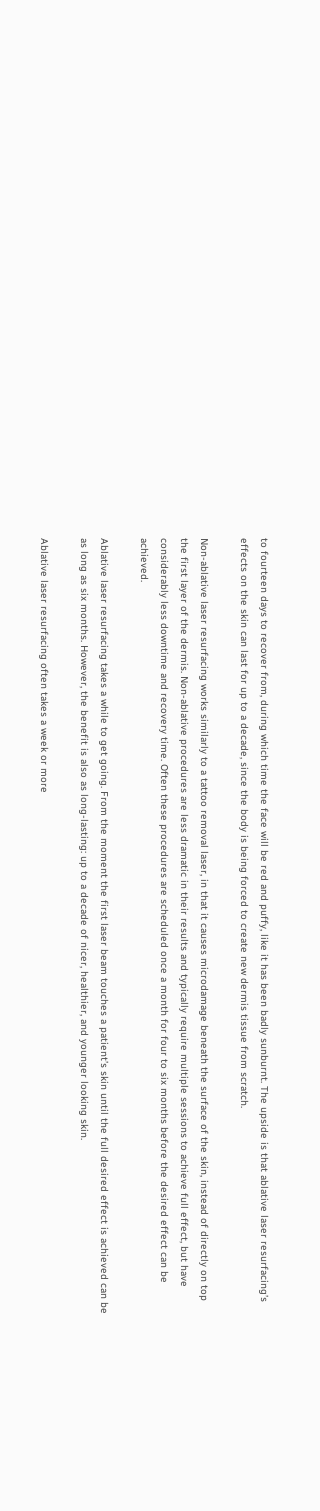to fourteen days to recover from, during which time the face will be red and puffy, like it has been badly sunburnt. The upside is that ablative laser resurfacing’s effects on the skin can last for up to a decade, since the body is being forced to create new dermis tissue from scratch.

Non-ablative laser resurfacing works similarly to a tattoo removal laser, in that it causes microdamage beneath the surface of the skin, instead of directly on top the first layer of the dermis. Non-ablative procedures are less dramatic in their results and typically require multiple sessions to achieve full effect, but have considerably less downtime and recovery time. Often these procedures are scheduled once a month for four to six months before the desired effect can be achieved.

Ablative laser resurfacing takes a while to get going. From the moment the first laser beam touches a patient’s skin until the full desired effect is achieved can be as long as six months. However, the benefit is also as long-lasting: up to a decade of nicer, healthier, and younger looking skin.

Ablative laser resurfacing often takes a week or more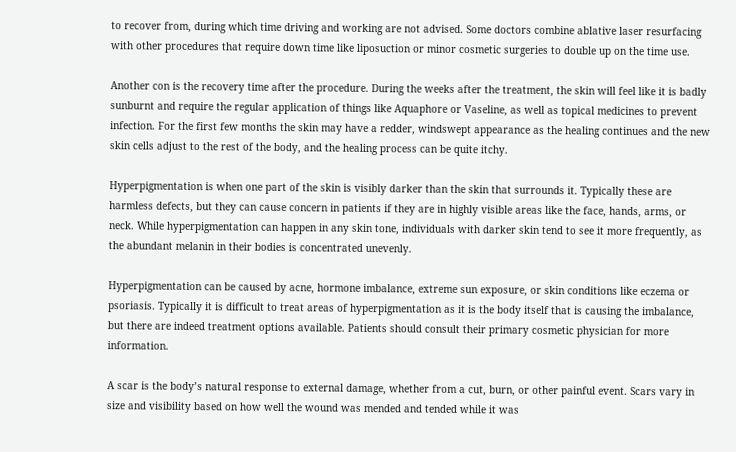to recover from, during which time driving and working are not advised. Some doctors combine ablative laser resurfacing with other procedures that require down time like liposuction or minor cosmetic surgeries to double up on the time use.

Another con is the recovery time after the procedure. During the weeks after the treatment, the skin will feel like it is badly sunburnt and require the regular application of things like Aquaphore or Vaseline, as well as topical medicines to prevent infection. For the first few months the skin may have a redder, windswept appearance as the healing continues and the new skin cells adjust to the rest of the body, and the healing process can be quite itchy.

Hyperpigmentation is when one part of the skin is visibly darker than the skin that surrounds it. Typically these are harmless defects, but they can cause concern in patients if they are in highly visible areas like the face, hands, arms, or neck. While hyperpigmentation can happen in any skin tone, individuals with darker skin tend to see it more frequently, as the abundant melanin in their bodies is concentrated unevenly.

Hyperpigmentation can be caused by acne, hormone imbalance, extreme sun exposure, or skin conditions like eczema or psoriasis. Typically it is difficult to treat areas of hyperpigmentation as it is the body itself that is causing the imbalance, but there are indeed treatment options available. Patients should consult their primary cosmetic physician for more information.

A scar is the body’s natural response to external damage, whether from a cut, burn, or other painful event. Scars vary in size and visibility based on how well the wound was mended and tended while it was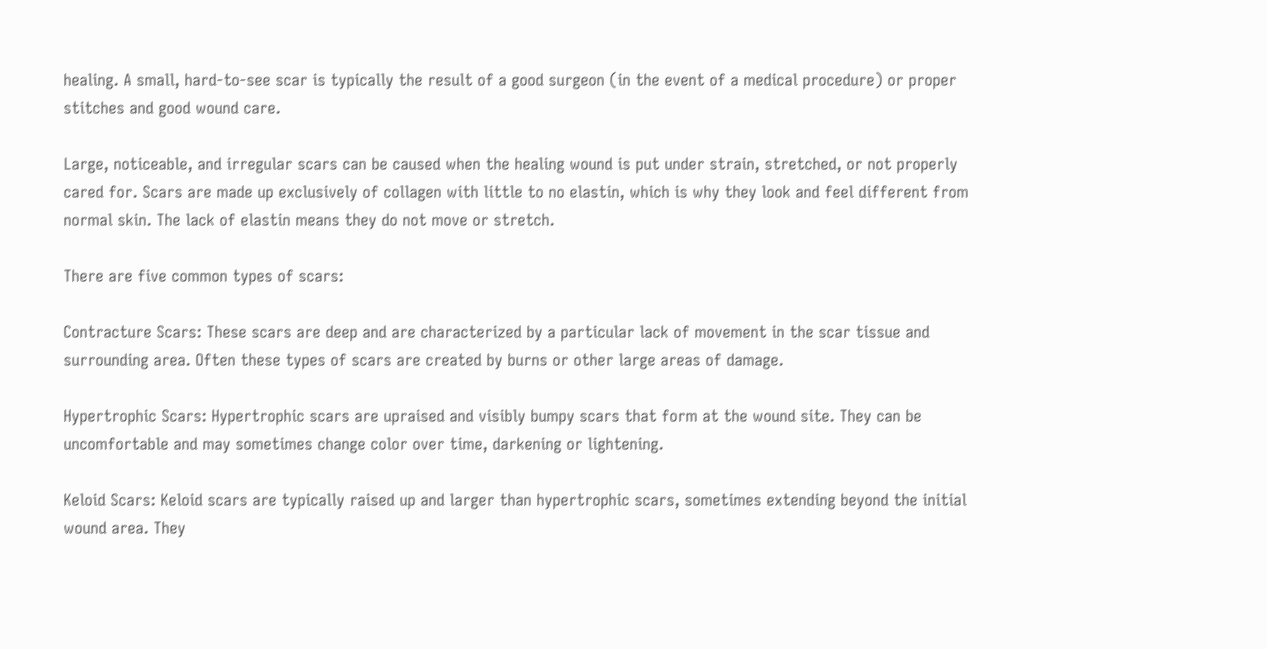healing. A small, hard-to-see scar is typically the result of a good surgeon (in the event of a medical procedure) or proper stitches and good wound care.

Large, noticeable, and irregular scars can be caused when the healing wound is put under strain, stretched, or not properly cared for. Scars are made up exclusively of collagen with little to no elastin, which is why they look and feel different from normal skin. The lack of elastin means they do not move or stretch.

There are five common types of scars:

Contracture Scars: These scars are deep and are characterized by a particular lack of movement in the scar tissue and surrounding area. Often these types of scars are created by burns or other large areas of damage.

Hypertrophic Scars: Hypertrophic scars are upraised and visibly bumpy scars that form at the wound site. They can be uncomfortable and may sometimes change color over time, darkening or lightening.

Keloid Scars: Keloid scars are typically raised up and larger than hypertrophic scars, sometimes extending beyond the initial wound area. They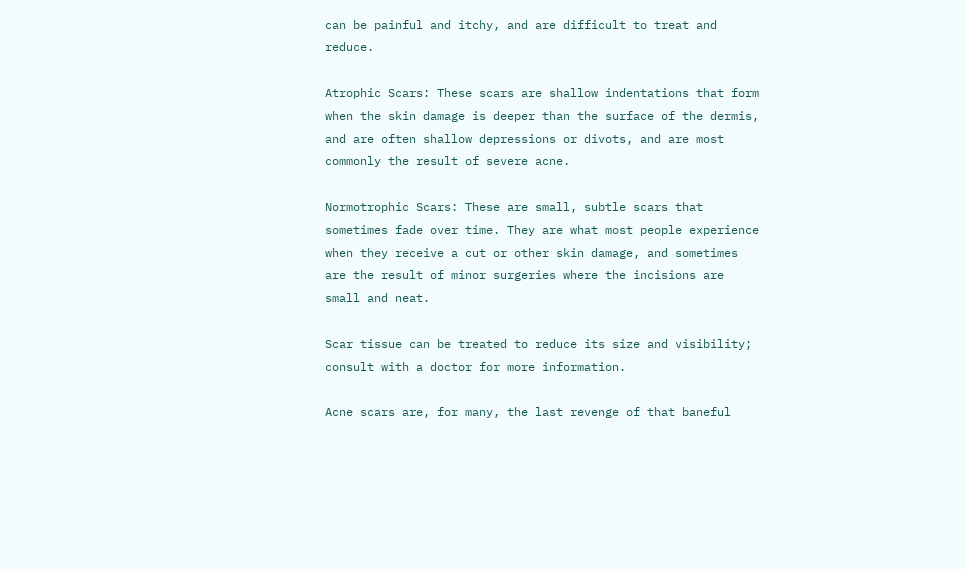can be painful and itchy, and are difficult to treat and reduce.

Atrophic Scars: These scars are shallow indentations that form when the skin damage is deeper than the surface of the dermis, and are often shallow depressions or divots, and are most commonly the result of severe acne.

Normotrophic Scars: These are small, subtle scars that sometimes fade over time. They are what most people experience when they receive a cut or other skin damage, and sometimes are the result of minor surgeries where the incisions are small and neat.

Scar tissue can be treated to reduce its size and visibility; consult with a doctor for more information.

Acne scars are, for many, the last revenge of that baneful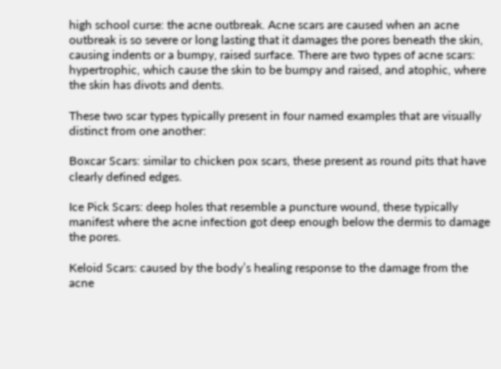high school curse: the acne outbreak. Acne scars are caused when an acne outbreak is so severe or long lasting that it damages the pores beneath the skin, causing indents or a bumpy, raised surface. There are two types of acne scars: hypertrophic, which cause the skin to be bumpy and raised, and atophic, where the skin has divots and dents.

These two scar types typically present in four named examples that are visually distinct from one another:

Boxcar Scars: similar to chicken pox scars, these present as round pits that have clearly defined edges.

Ice Pick Scars: deep holes that resemble a puncture wound, these typically manifest where the acne infection got deep enough below the dermis to damage the pores.

Keloid Scars: caused by the body’s healing response to the damage from the acne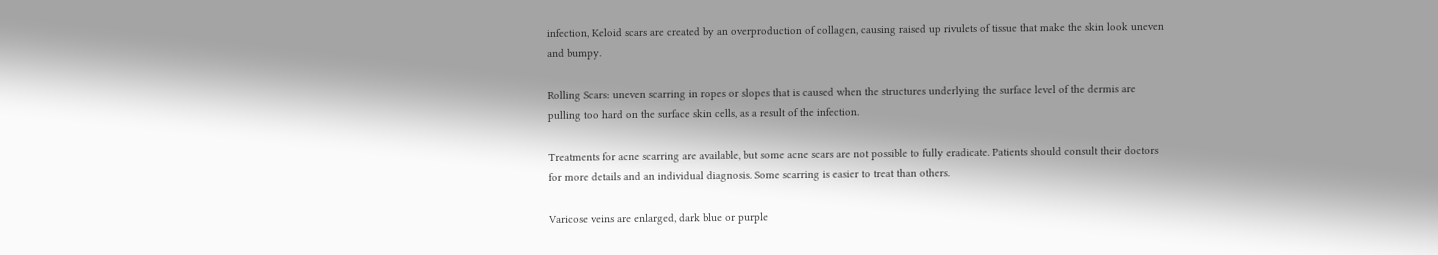infection, Keloid scars are created by an overproduction of collagen, causing raised up rivulets of tissue that make the skin look uneven and bumpy.

Rolling Scars: uneven scarring in ropes or slopes that is caused when the structures underlying the surface level of the dermis are pulling too hard on the surface skin cells, as a result of the infection.

Treatments for acne scarring are available, but some acne scars are not possible to fully eradicate. Patients should consult their doctors for more details and an individual diagnosis. Some scarring is easier to treat than others.

Varicose veins are enlarged, dark blue or purple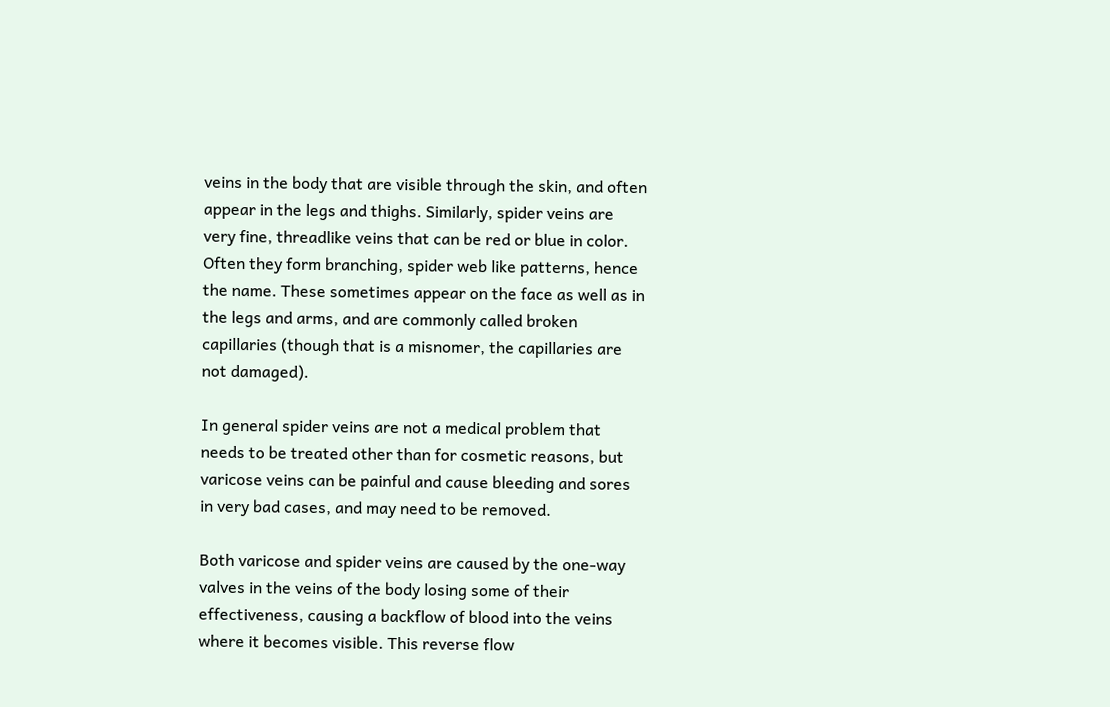veins in the body that are visible through the skin, and often appear in the legs and thighs. Similarly, spider veins are very fine, threadlike veins that can be red or blue in color. Often they form branching, spider web like patterns, hence the name. These sometimes appear on the face as well as in the legs and arms, and are commonly called broken capillaries (though that is a misnomer, the capillaries are not damaged).

In general spider veins are not a medical problem that needs to be treated other than for cosmetic reasons, but varicose veins can be painful and cause bleeding and sores in very bad cases, and may need to be removed.

Both varicose and spider veins are caused by the one-way valves in the veins of the body losing some of their effectiveness, causing a backflow of blood into the veins where it becomes visible. This reverse flow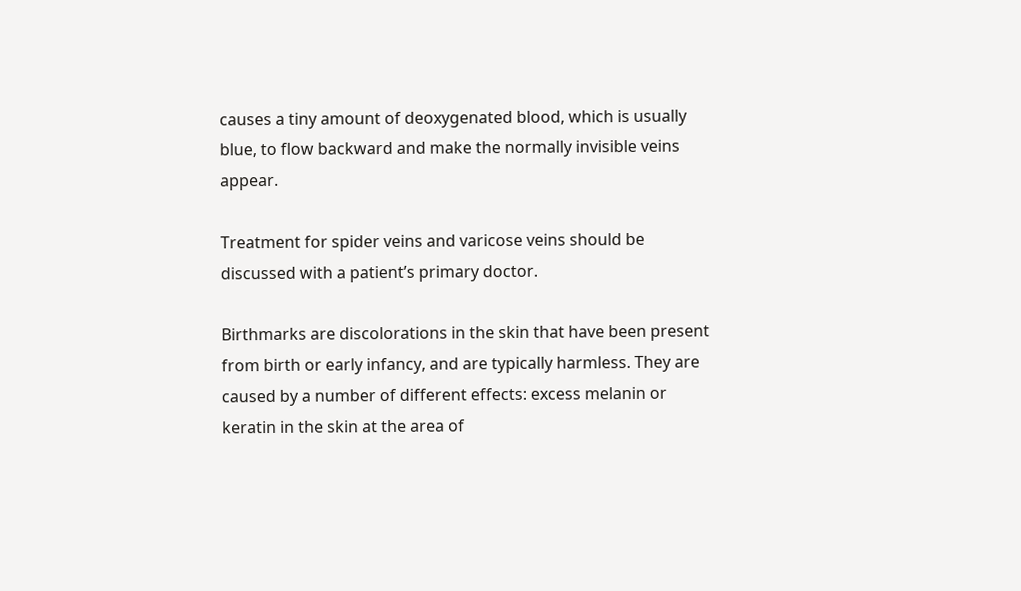causes a tiny amount of deoxygenated blood, which is usually blue, to flow backward and make the normally invisible veins appear.

Treatment for spider veins and varicose veins should be discussed with a patient’s primary doctor.

Birthmarks are discolorations in the skin that have been present from birth or early infancy, and are typically harmless. They are caused by a number of different effects: excess melanin or keratin in the skin at the area of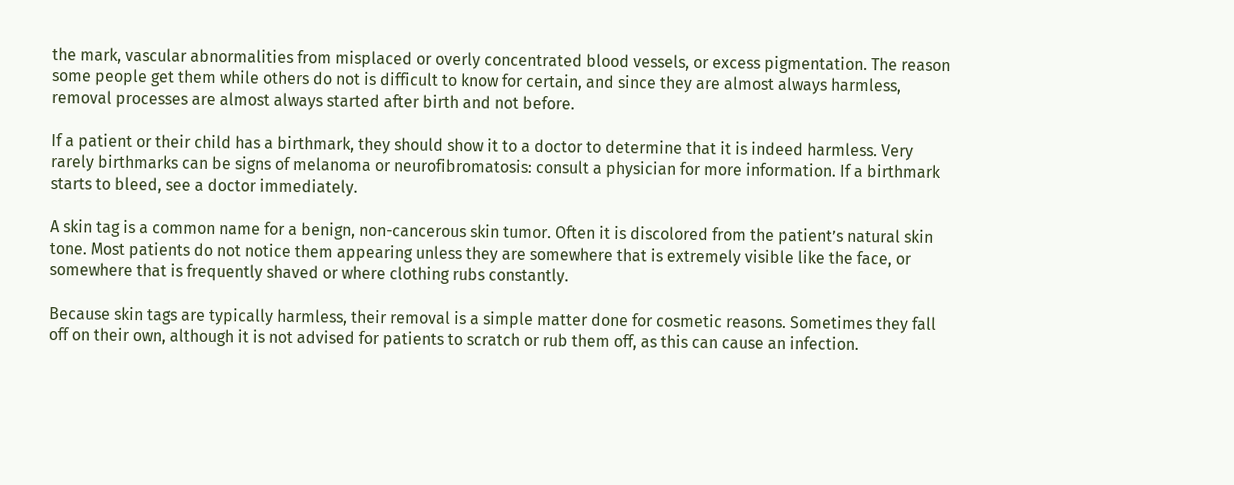the mark, vascular abnormalities from misplaced or overly concentrated blood vessels, or excess pigmentation. The reason some people get them while others do not is difficult to know for certain, and since they are almost always harmless, removal processes are almost always started after birth and not before.

If a patient or their child has a birthmark, they should show it to a doctor to determine that it is indeed harmless. Very rarely birthmarks can be signs of melanoma or neurofibromatosis: consult a physician for more information. If a birthmark starts to bleed, see a doctor immediately.

A skin tag is a common name for a benign, non-cancerous skin tumor. Often it is discolored from the patient’s natural skin tone. Most patients do not notice them appearing unless they are somewhere that is extremely visible like the face, or somewhere that is frequently shaved or where clothing rubs constantly.

Because skin tags are typically harmless, their removal is a simple matter done for cosmetic reasons. Sometimes they fall off on their own, although it is not advised for patients to scratch or rub them off, as this can cause an infection.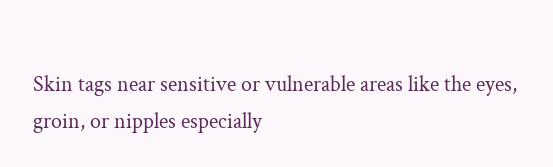Skin tags near sensitive or vulnerable areas like the eyes, groin, or nipples especially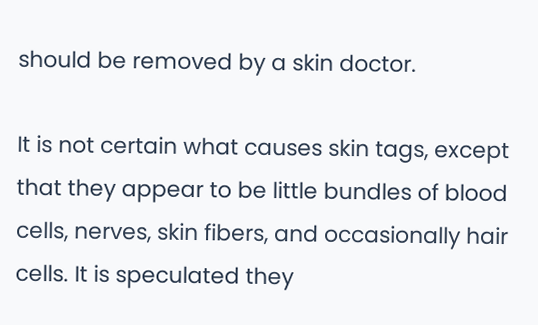should be removed by a skin doctor.

It is not certain what causes skin tags, except that they appear to be little bundles of blood cells, nerves, skin fibers, and occasionally hair cells. It is speculated they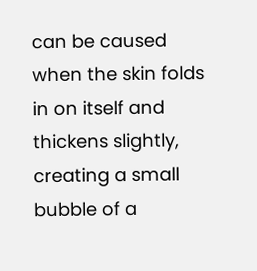can be caused when the skin folds in on itself and thickens slightly, creating a small bubble of a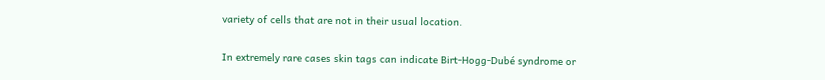variety of cells that are not in their usual location.

In extremely rare cases skin tags can indicate Birt-Hogg-Dubé syndrome or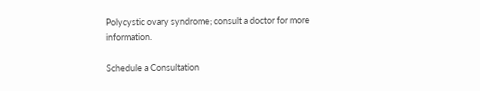Polycystic ovary syndrome; consult a doctor for more information.

Schedule a Consultation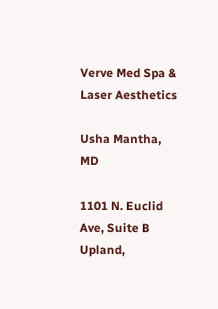Verve Med Spa & Laser Aesthetics

Usha Mantha, MD

1101 N. Euclid Ave, Suite B
Upland,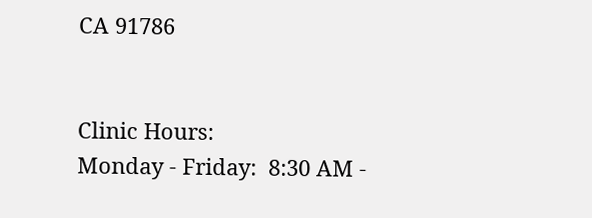CA 91786


Clinic Hours:
Monday - Friday:  8:30 AM -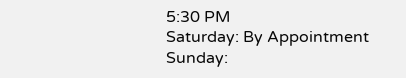5:30 PM
Saturday: By Appointment
Sunday: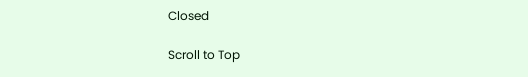Closed

Scroll to Top